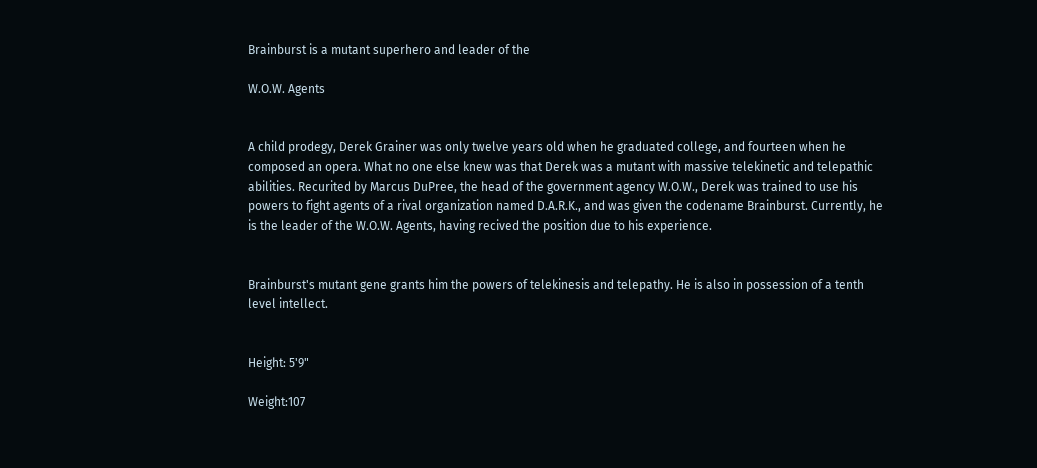Brainburst is a mutant superhero and leader of the

W.O.W. Agents


A child prodegy, Derek Grainer was only twelve years old when he graduated college, and fourteen when he composed an opera. What no one else knew was that Derek was a mutant with massive telekinetic and telepathic abilities. Recurited by Marcus DuPree, the head of the government agency W.O.W., Derek was trained to use his powers to fight agents of a rival organization named D.A.R.K., and was given the codename Brainburst. Currently, he is the leader of the W.O.W. Agents, having recived the position due to his experience.


Brainburst's mutant gene grants him the powers of telekinesis and telepathy. He is also in possession of a tenth level intellect.


Height: 5'9"

Weight:107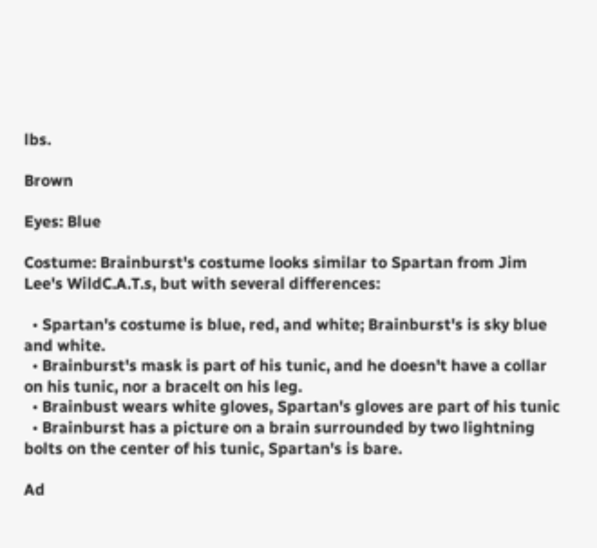lbs.

Brown

Eyes: Blue

Costume: Brainburst's costume looks similar to Spartan from Jim Lee's WildC.A.T.s, but with several differences:

  • Spartan's costume is blue, red, and white; Brainburst's is sky blue and white.
  • Brainburst's mask is part of his tunic, and he doesn't have a collar on his tunic, nor a bracelt on his leg.
  • Brainbust wears white gloves, Spartan's gloves are part of his tunic
  • Brainburst has a picture on a brain surrounded by two lightning bolts on the center of his tunic, Spartan's is bare.

Ad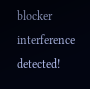blocker interference detected!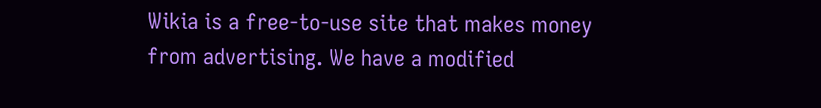Wikia is a free-to-use site that makes money from advertising. We have a modified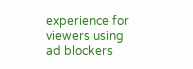experience for viewers using ad blockers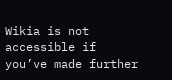Wikia is not accessible if you’ve made further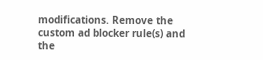modifications. Remove the custom ad blocker rule(s) and the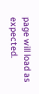page will load as expected.